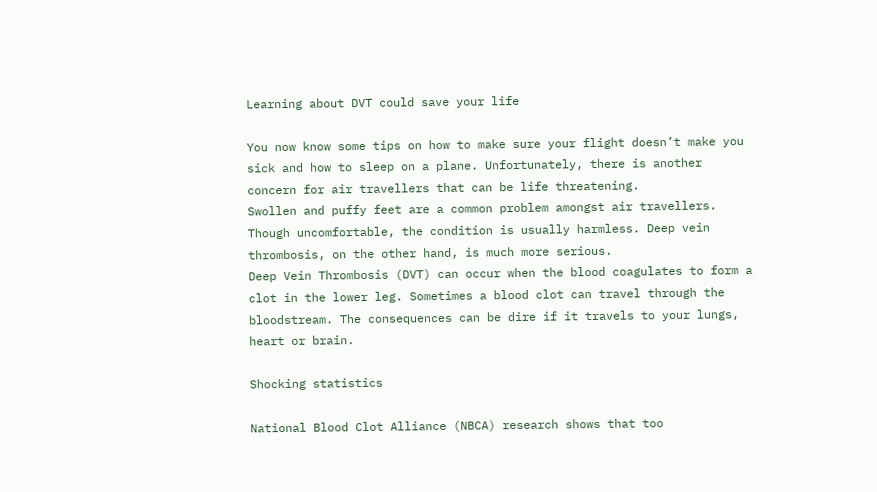Learning about DVT could save your life

You now know some tips on how to make sure your flight doesn’t make you sick and how to sleep on a plane. Unfortunately, there is another concern for air travellers that can be life threatening.
Swollen and puffy feet are a common problem amongst air travellers. Though uncomfortable, the condition is usually harmless. Deep vein thrombosis, on the other hand, is much more serious.
Deep Vein Thrombosis (DVT) can occur when the blood coagulates to form a clot in the lower leg. Sometimes a blood clot can travel through the bloodstream. The consequences can be dire if it travels to your lungs, heart or brain.

Shocking statistics

National Blood Clot Alliance (NBCA) research shows that too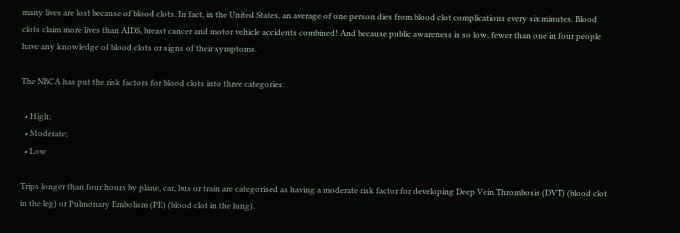many lives are lost because of blood clots. In fact, in the United States, an average of one person dies from blood clot complications every six minutes. Blood clots claim more lives than AIDS, breast cancer and motor vehicle accidents combined! And because public awareness is so low, fewer than one in four people have any knowledge of blood clots or signs of their symptoms.

The NBCA has put the risk factors for blood clots into three categories:

  • High;
  • Moderate;
  • Low

Trips longer than four hours by plane, car, bus or train are categorised as having a moderate risk factor for developing Deep Vein Thrombosis (DVT) (blood clot in the leg) or Pulmonary Embolism (PE) (blood clot in the lung).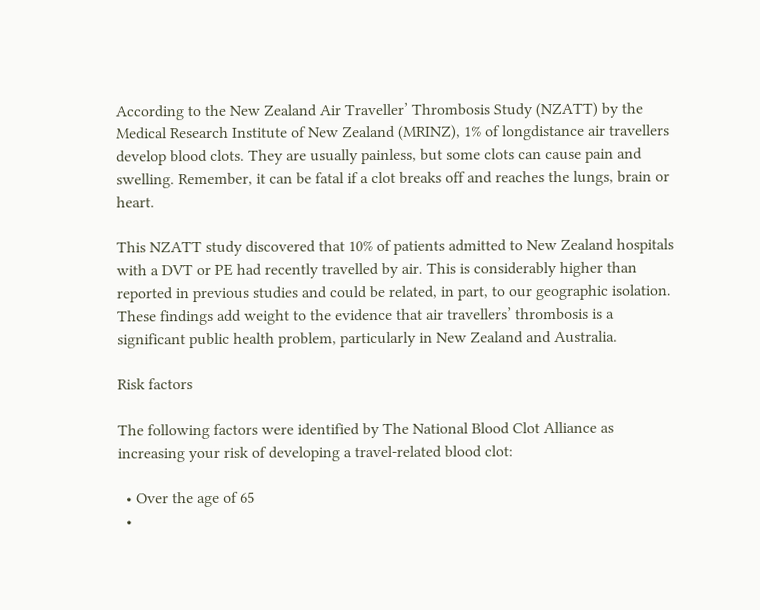According to the New Zealand Air Traveller’ Thrombosis Study (NZATT) by the Medical Research Institute of New Zealand (MRINZ), 1% of longdistance air travellers develop blood clots. They are usually painless, but some clots can cause pain and swelling. Remember, it can be fatal if a clot breaks off and reaches the lungs, brain or heart.

This NZATT study discovered that 10% of patients admitted to New Zealand hospitals with a DVT or PE had recently travelled by air. This is considerably higher than reported in previous studies and could be related, in part, to our geographic isolation. These findings add weight to the evidence that air travellers’ thrombosis is a significant public health problem, particularly in New Zealand and Australia.

Risk factors

The following factors were identified by The National Blood Clot Alliance as increasing your risk of developing a travel-related blood clot:

  • Over the age of 65
  •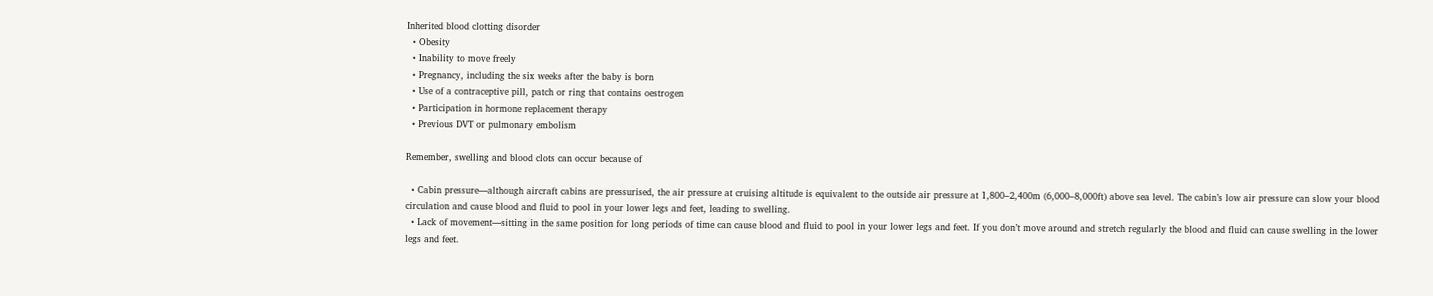Inherited blood clotting disorder
  • Obesity
  • Inability to move freely
  • Pregnancy, including the six weeks after the baby is born
  • Use of a contraceptive pill, patch or ring that contains oestrogen
  • Participation in hormone replacement therapy
  • Previous DVT or pulmonary embolism

Remember, swelling and blood clots can occur because of

  • Cabin pressure—although aircraft cabins are pressurised, the air pressure at cruising altitude is equivalent to the outside air pressure at 1,800–2,400m (6,000–8,000ft) above sea level. The cabin’s low air pressure can slow your blood circulation and cause blood and fluid to pool in your lower legs and feet, leading to swelling.
  • Lack of movement—sitting in the same position for long periods of time can cause blood and fluid to pool in your lower legs and feet. If you don’t move around and stretch regularly the blood and fluid can cause swelling in the lower legs and feet.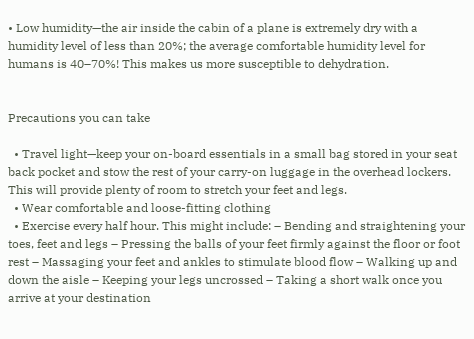• Low humidity—the air inside the cabin of a plane is extremely dry with a humidity level of less than 20%; the average comfortable humidity level for humans is 40–70%! This makes us more susceptible to dehydration.


Precautions you can take

  • Travel light—keep your on-board essentials in a small bag stored in your seat back pocket and stow the rest of your carry-on luggage in the overhead lockers. This will provide plenty of room to stretch your feet and legs.
  • Wear comfortable and loose-fitting clothing
  • Exercise every half hour. This might include: – Bending and straightening your toes, feet and legs – Pressing the balls of your feet firmly against the floor or foot rest – Massaging your feet and ankles to stimulate blood flow – Walking up and down the aisle – Keeping your legs uncrossed – Taking a short walk once you arrive at your destination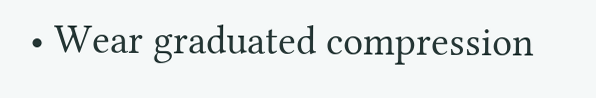• Wear graduated compression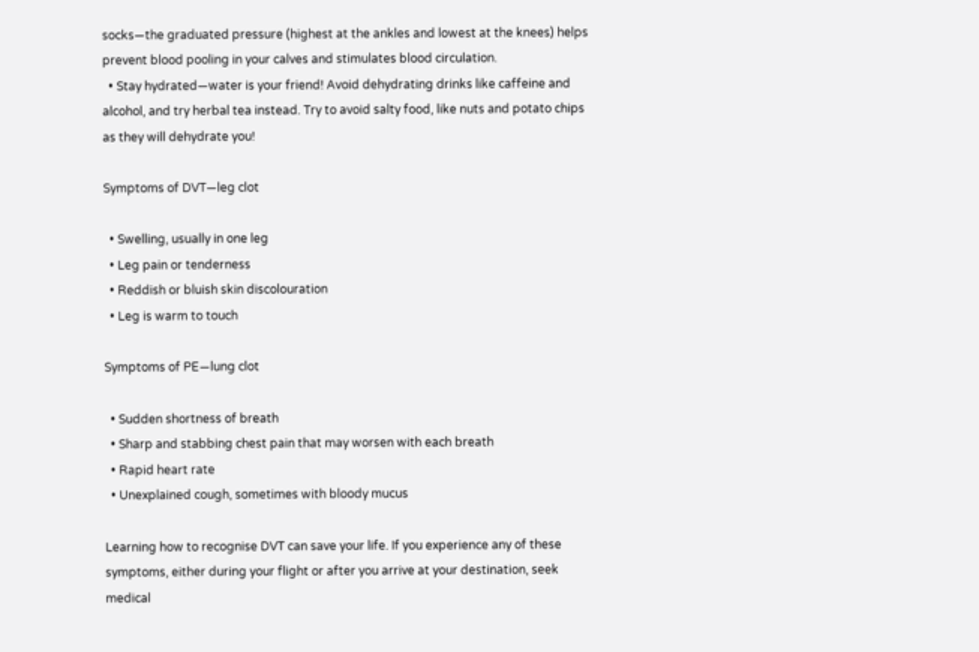socks—the graduated pressure (highest at the ankles and lowest at the knees) helps prevent blood pooling in your calves and stimulates blood circulation.
  • Stay hydrated—water is your friend! Avoid dehydrating drinks like caffeine and alcohol, and try herbal tea instead. Try to avoid salty food, like nuts and potato chips as they will dehydrate you!

Symptoms of DVT—leg clot

  • Swelling, usually in one leg
  • Leg pain or tenderness
  • Reddish or bluish skin discolouration
  • Leg is warm to touch

Symptoms of PE—lung clot

  • Sudden shortness of breath
  • Sharp and stabbing chest pain that may worsen with each breath
  • Rapid heart rate
  • Unexplained cough, sometimes with bloody mucus

Learning how to recognise DVT can save your life. If you experience any of these symptoms, either during your flight or after you arrive at your destination, seek medical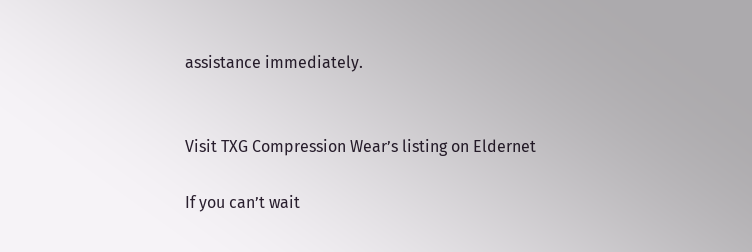assistance immediately.


Visit TXG Compression Wear’s listing on Eldernet

If you can’t wait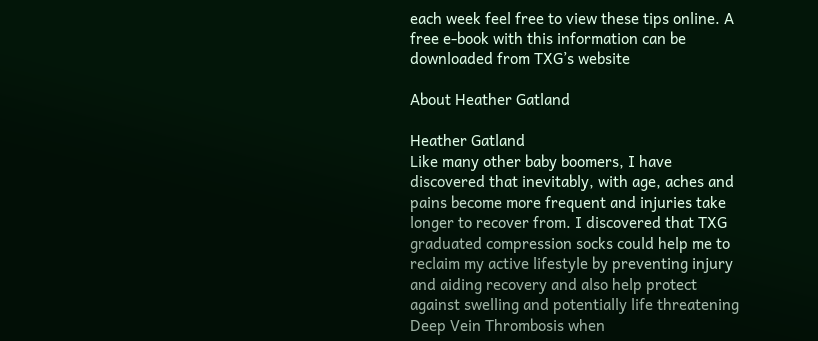each week feel free to view these tips online. A free e-book with this information can be downloaded from TXG’s website

About Heather Gatland

Heather Gatland
Like many other baby boomers, I have discovered that inevitably, with age, aches and pains become more frequent and injuries take longer to recover from. I discovered that TXG graduated compression socks could help me to reclaim my active lifestyle by preventing injury and aiding recovery and also help protect against swelling and potentially life threatening Deep Vein Thrombosis when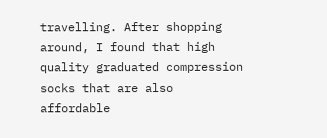travelling. After shopping around, I found that high quality graduated compression socks that are also affordable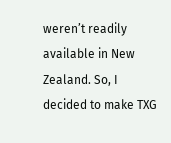weren’t readily available in New Zealand. So, I decided to make TXG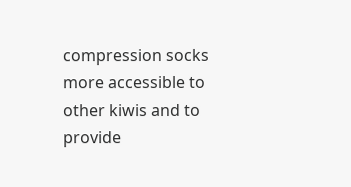compression socks more accessible to other kiwis and to provide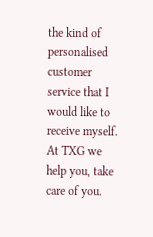the kind of personalised customer service that I would like to receive myself. At TXG we help you, take care of you.